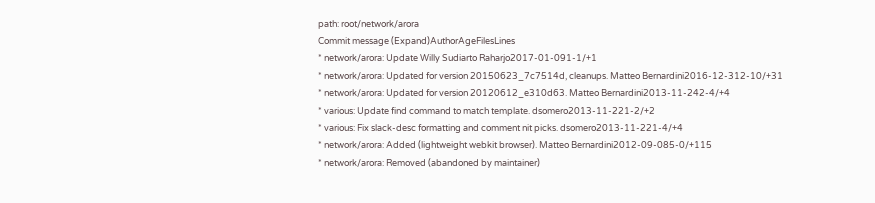path: root/network/arora
Commit message (Expand)AuthorAgeFilesLines
* network/arora: Update Willy Sudiarto Raharjo2017-01-091-1/+1
* network/arora: Updated for version 20150623_7c7514d, cleanups. Matteo Bernardini2016-12-312-10/+31
* network/arora: Updated for version 20120612_e310d63. Matteo Bernardini2013-11-242-4/+4
* various: Update find command to match template. dsomero2013-11-221-2/+2
* various: Fix slack-desc formatting and comment nit picks. dsomero2013-11-221-4/+4
* network/arora: Added (lightweight webkit browser). Matteo Bernardini2012-09-085-0/+115
* network/arora: Removed (abandoned by maintainer)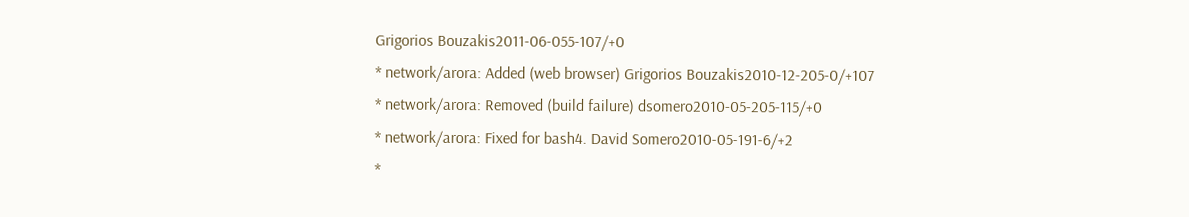Grigorios Bouzakis2011-06-055-107/+0
* network/arora: Added (web browser) Grigorios Bouzakis2010-12-205-0/+107
* network/arora: Removed (build failure) dsomero2010-05-205-115/+0
* network/arora: Fixed for bash4. David Somero2010-05-191-6/+2
*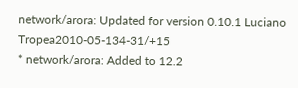network/arora: Updated for version 0.10.1 Luciano Tropea2010-05-134-31/+15
* network/arora: Added to 12.2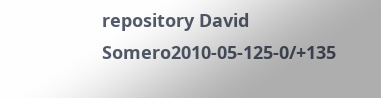repository David Somero2010-05-125-0/+135